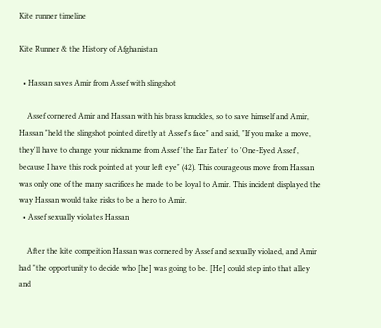Kite runner timeline

Kite Runner & the History of Afghanistan

  • Hassan saves Amir from Assef with slingshot

    Assef cornered Amir and Hassan with his brass knuckles, so to save himself and Amir, Hassan "held the slingshot pointed diretly at Assef's face" and said, "If you make a move, they'll have to change your nickname from Assef 'the Ear Eater' to 'One-Eyed Assef', because I have this rock pointed at your left eye" (42). This courageous move from Hassan was only one of the many sacrifices he made to be loyal to Amir. This incident displayed the way Hassan would take risks to be a hero to Amir.
  • Assef sexually violates Hassan

    After the kite compeition Hassan was cornered by Assef and sexually violaed, and Amir had "the opportunity to decide who [he] was going to be. [He] could step into that alley and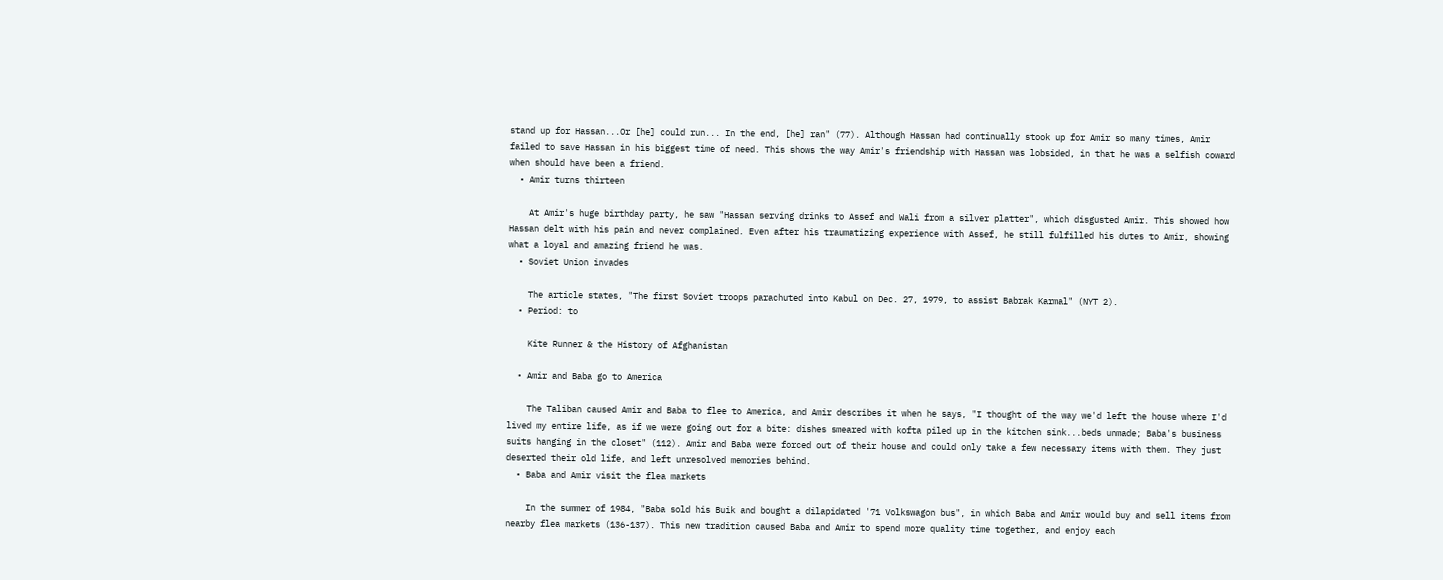stand up for Hassan...Or [he] could run... In the end, [he] ran" (77). Although Hassan had continually stook up for Amir so many times, Amir failed to save Hassan in his biggest time of need. This shows the way Amir's friendship with Hassan was lobsided, in that he was a selfish coward when should have been a friend.
  • Amir turns thirteen

    At Amir's huge birthday party, he saw "Hassan serving drinks to Assef and Wali from a silver platter", which disgusted Amir. This showed how Hassan delt with his pain and never complained. Even after his traumatizing experience with Assef, he still fulfilled his dutes to Amir, showing what a loyal and amazing friend he was.
  • Soviet Union invades

    The article states, "The first Soviet troops parachuted into Kabul on Dec. 27, 1979, to assist Babrak Karmal" (NYT 2).
  • Period: to

    Kite Runner & the History of Afghanistan

  • Amir and Baba go to America

    The Taliban caused Amir and Baba to flee to America, and Amir describes it when he says, "I thought of the way we'd left the house where I'd lived my entire life, as if we were going out for a bite: dishes smeared with kofta piled up in the kitchen sink...beds unmade; Baba's business suits hanging in the closet" (112). Amir and Baba were forced out of their house and could only take a few necessary items with them. They just deserted their old life, and left unresolved memories behind.
  • Baba and Amir visit the flea markets

    In the summer of 1984, "Baba sold his Buik and bought a dilapidated '71 Volkswagon bus", in which Baba and Amir would buy and sell items from nearby flea markets (136-137). This new tradition caused Baba and Amir to spend more quality time together, and enjoy each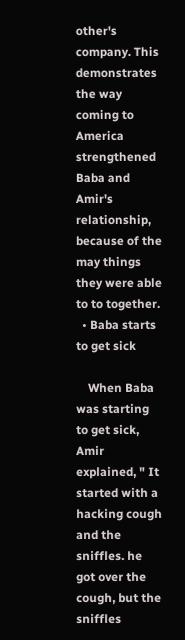other's company. This demonstrates the way coming to America strengthened Baba and Amir's relationship, because of the may things they were able to to together.
  • Baba starts to get sick

    When Baba was starting to get sick, Amir explained, " It started with a hacking cough and the sniffles. he got over the cough, but the sniffles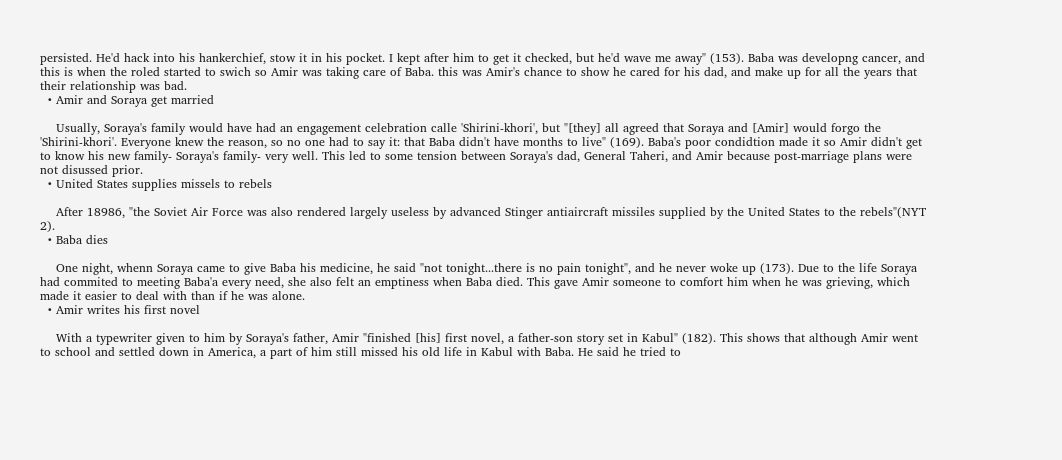persisted. He'd hack into his hankerchief, stow it in his pocket. I kept after him to get it checked, but he'd wave me away" (153). Baba was developng cancer, and this is when the roled started to swich so Amir was taking care of Baba. this was Amir's chance to show he cared for his dad, and make up for all the years that their relationship was bad.
  • Amir and Soraya get married

    Usually, Soraya's family would have had an engagement celebration calle 'Shirini-khori', but "[they] all agreed that Soraya and [Amir] would forgo the 'Shirini-khori'. Everyone knew the reason, so no one had to say it: that Baba didn't have months to live" (169). Baba's poor condidtion made it so Amir didn't get to know his new family- Soraya's family- very well. This led to some tension between Soraya's dad, General Taheri, and Amir because post-marriage plans were not disussed prior.
  • United States supplies missels to rebels

    After 18986, "the Soviet Air Force was also rendered largely useless by advanced Stinger antiaircraft missiles supplied by the United States to the rebels"(NYT 2).
  • Baba dies

    One night, whenn Soraya came to give Baba his medicine, he said "not tonight...there is no pain tonight", and he never woke up (173). Due to the life Soraya had commited to meeting Baba'a every need, she also felt an emptiness when Baba died. This gave Amir someone to comfort him when he was grieving, which made it easier to deal with than if he was alone.
  • Amir writes his first novel

    With a typewriter given to him by Soraya's father, Amir "finished [his] first novel, a father-son story set in Kabul" (182). This shows that although Amir went to school and settled down in America, a part of him still missed his old life in Kabul with Baba. He said he tried to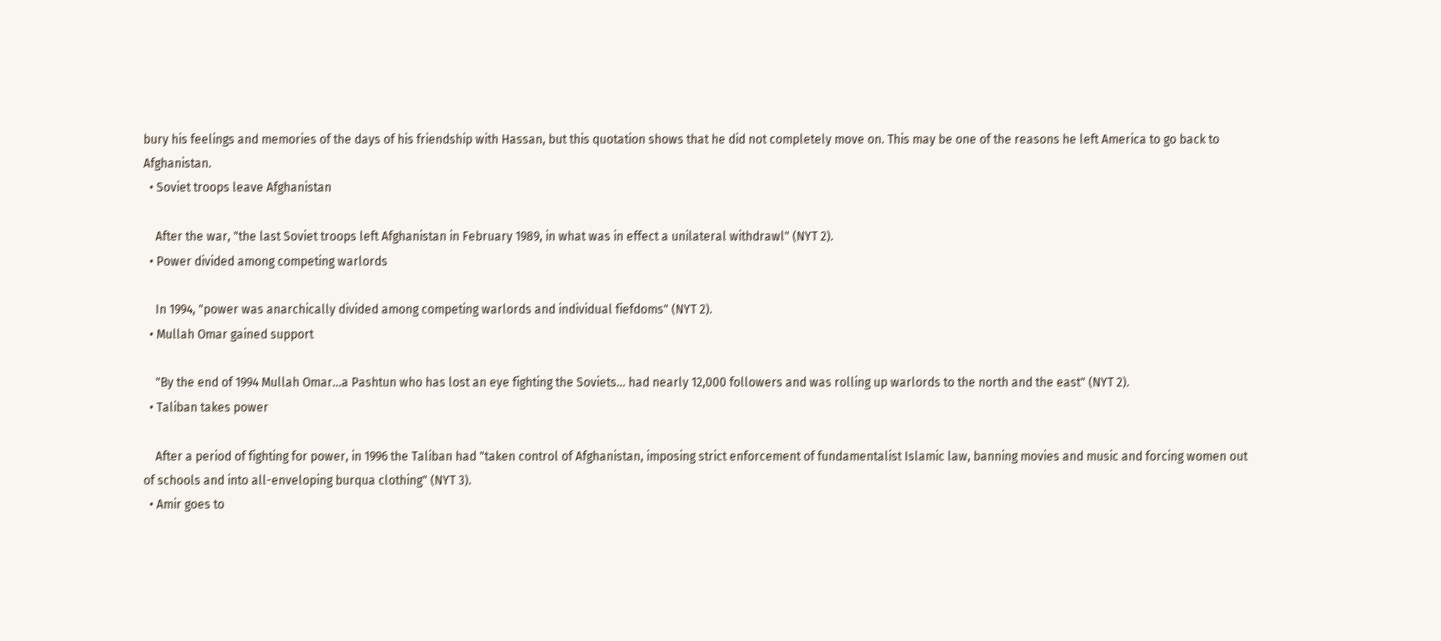bury his feelings and memories of the days of his friendship with Hassan, but this quotation shows that he did not completely move on. This may be one of the reasons he left America to go back to Afghanistan.
  • Soviet troops leave Afghanistan

    After the war, "the last Soviet troops left Afghanistan in February 1989, in what was in effect a unilateral withdrawl" (NYT 2).
  • Power divided among competing warlords

    In 1994, "power was anarchically divided among competing warlords and individual fiefdoms" (NYT 2).
  • Mullah Omar gained support

    "By the end of 1994 Mullah Omar...a Pashtun who has lost an eye fighting the Soviets... had nearly 12,000 followers and was rolling up warlords to the north and the east" (NYT 2).
  • Taliban takes power

    After a period of fighting for power, in 1996 the Taliban had "taken control of Afghanistan, imposing strict enforcement of fundamentalist Islamic law, banning movies and music and forcing women out of schools and into all-enveloping burqua clothing" (NYT 3).
  • Amir goes to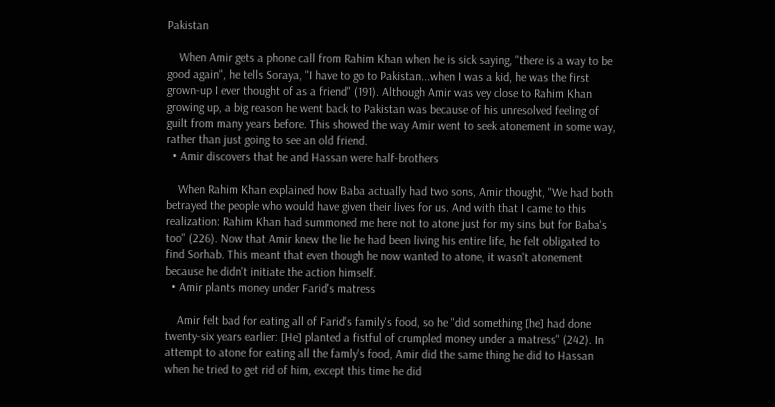Pakistan

    When Amir gets a phone call from Rahim Khan when he is sick saying, "there is a way to be good again", he tells Soraya, "I have to go to Pakistan...when I was a kid, he was the first grown-up I ever thought of as a friend" (191). Although Amir was vey close to Rahim Khan growing up, a big reason he went back to Pakistan was because of his unresolved feeling of guilt from many years before. This showed the way Amir went to seek atonement in some way, rather than just going to see an old friend.
  • Amir discovers that he and Hassan were half-brothers

    When Rahim Khan explained how Baba actually had two sons, Amir thought, "We had both betrayed the people who would have given their lives for us. And with that I came to this realization: Rahim Khan had summoned me here not to atone just for my sins but for Baba's too" (226). Now that Amir knew the lie he had been living his entire life, he felt obligated to find Sorhab. This meant that even though he now wanted to atone, it wasn't atonement because he didn't initiate the action himself.
  • Amir plants money under Farid's matress

    Amir felt bad for eating all of Farid's family's food, so he "did something [he] had done twenty-six years earlier: [He] planted a fistful of crumpled money under a matress" (242). In attempt to atone for eating all the famly's food, Amir did the same thing he did to Hassan when he tried to get rid of him, except this time he did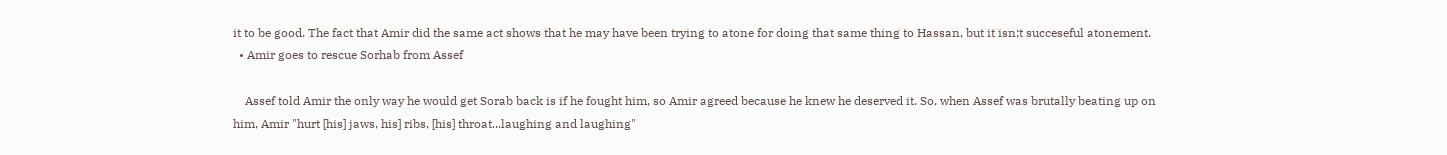it to be good. The fact that Amir did the same act shows that he may have been trying to atone for doing that same thing to Hassan, but it isn;t succeseful atonement.
  • Amir goes to rescue Sorhab from Assef

    Assef told Amir the only way he would get Sorab back is if he fought him, so Amir agreed because he knew he deserved it. So, when Assef was brutally beating up on him, Amir "hurt [his] jaws, his] ribs, [his] throat...laughing and laughing"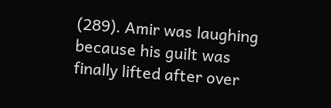(289). Amir was laughing because his guilt was finally lifted after over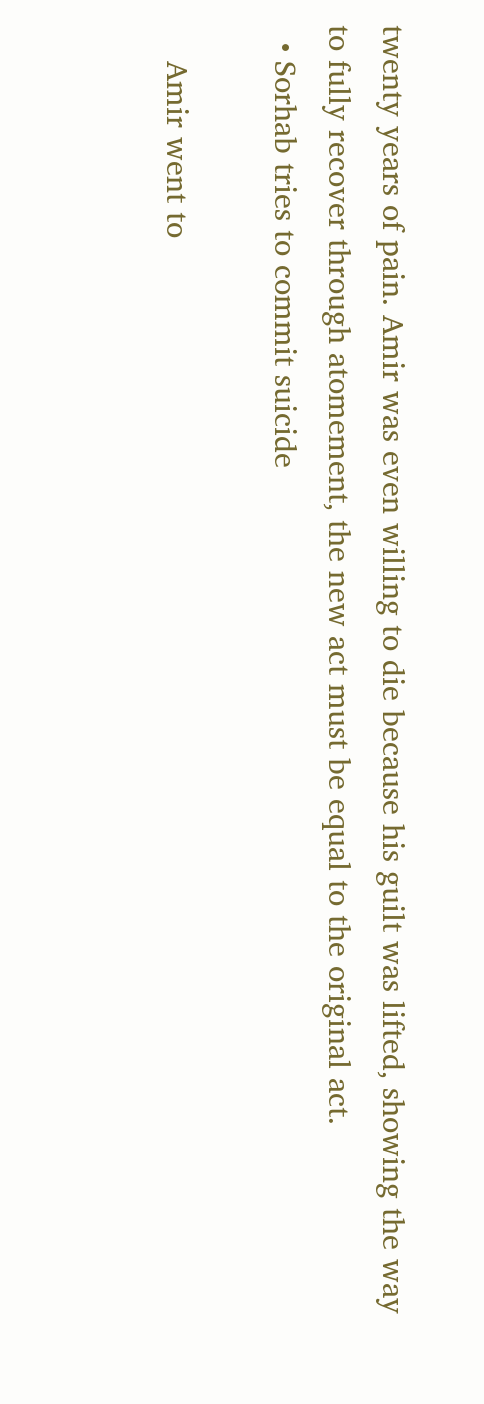twenty years of pain. Amir was even willing to die because his guilt was lifted, showing the way to fully recover through atomement, the new act must be equal to the original act.
  • Sorhab tries to commit suicide

    Amir went to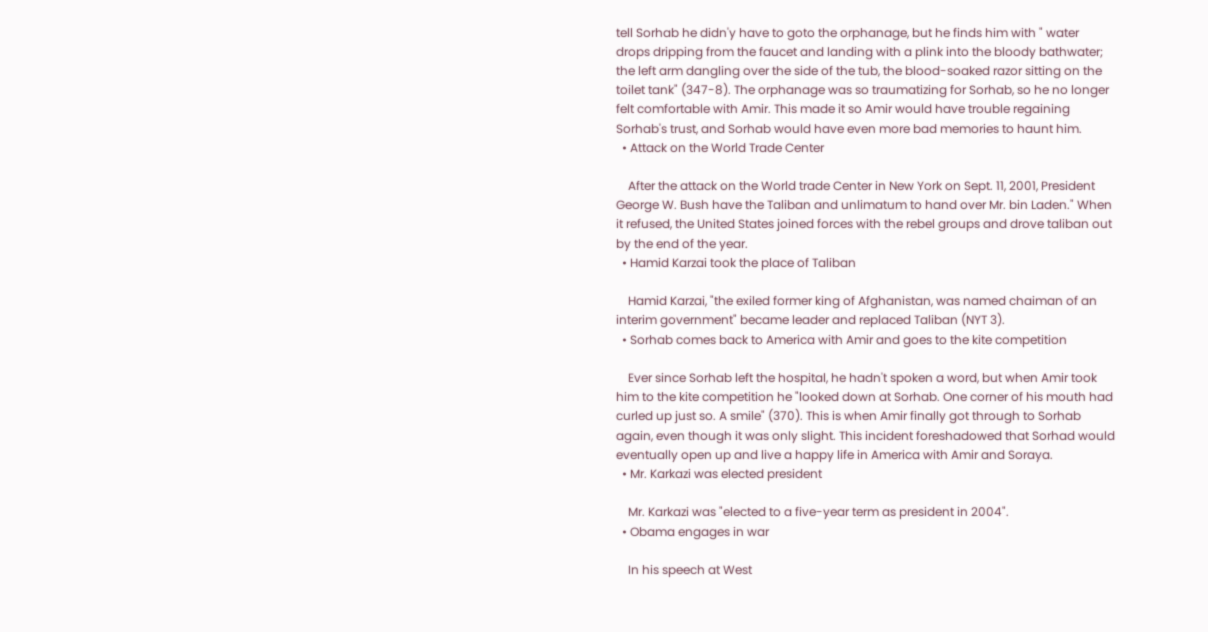tell Sorhab he didn'y have to goto the orphanage, but he finds him with " water drops dripping from the faucet and landing with a plink into the bloody bathwater; the left arm dangling over the side of the tub, the blood-soaked razor sitting on the toilet tank" (347-8). The orphanage was so traumatizing for Sorhab, so he no longer felt comfortable with Amir. This made it so Amir would have trouble regaining Sorhab's trust, and Sorhab would have even more bad memories to haunt him.
  • Attack on the World Trade Center

    After the attack on the World trade Center in New York on Sept. 11, 2001, President George W. Bush have the Taliban and unlimatum to hand over Mr. bin Laden." When it refused, the United States joined forces with the rebel groups and drove taliban out by the end of the year.
  • Hamid Karzai took the place of Taliban

    Hamid Karzai, "the exiled former king of Afghanistan, was named chaiman of an interim government" became leader and replaced Taliban (NYT 3).
  • Sorhab comes back to America with Amir and goes to the kite competition

    Ever since Sorhab left the hospital, he hadn't spoken a word, but when Amir took him to the kite competition he "looked down at Sorhab. One corner of his mouth had curled up just so. A smile" (370). This is when Amir finally got through to Sorhab again, even though it was only slight. This incident foreshadowed that Sorhad would eventually open up and live a happy life in America with Amir and Soraya.
  • Mr. Karkazi was elected president

    Mr. Karkazi was "elected to a five-year term as president in 2004".
  • Obama engages in war

    In his speech at West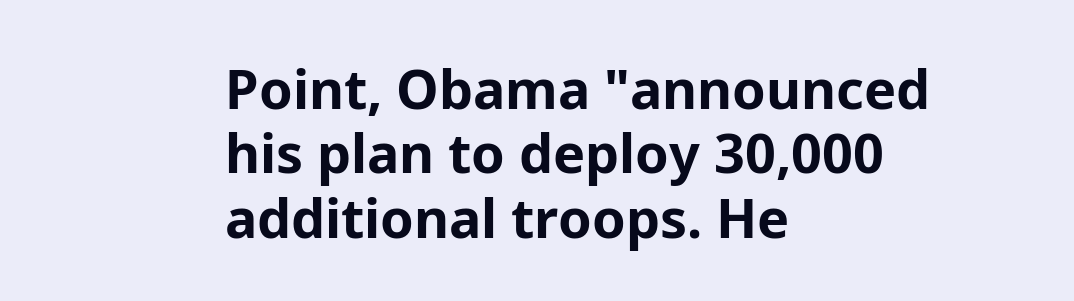Point, Obama "announced his plan to deploy 30,000 additional troops. He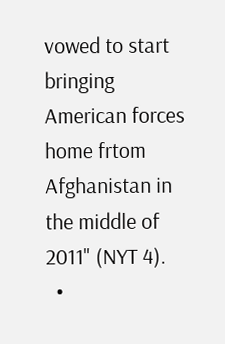vowed to start bringing American forces home frtom Afghanistan in the middle of 2011" (NYT 4).
  •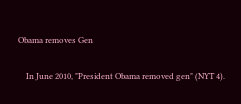Obama removes Gen

    In June 2010, "President Obama removed gen" (NYT 4).